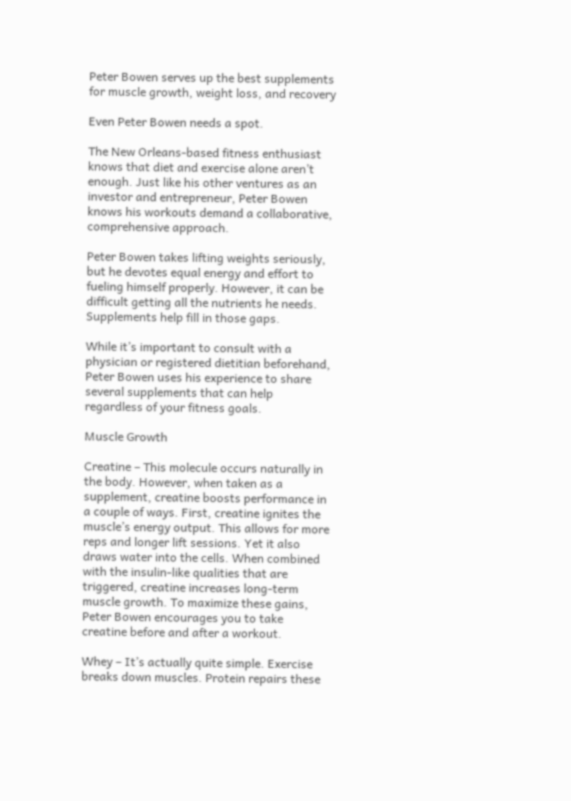Peter Bowen serves up the best supplements for muscle growth, weight loss, and recovery

Even Peter Bowen needs a spot.

The New Orleans-based fitness enthusiast knows that diet and exercise alone aren’t enough. Just like his other ventures as an investor and entrepreneur, Peter Bowen knows his workouts demand a collaborative, comprehensive approach.

Peter Bowen takes lifting weights seriously, but he devotes equal energy and effort to fueling himself properly. However, it can be difficult getting all the nutrients he needs. Supplements help fill in those gaps.

While it’s important to consult with a physician or registered dietitian beforehand, Peter Bowen uses his experience to share several supplements that can help regardless of your fitness goals.

Muscle Growth

Creatine – This molecule occurs naturally in the body. However, when taken as a supplement, creatine boosts performance in a couple of ways. First, creatine ignites the muscle’s energy output. This allows for more reps and longer lift sessions. Yet it also draws water into the cells. When combined with the insulin-like qualities that are triggered, creatine increases long-term muscle growth. To maximize these gains, Peter Bowen encourages you to take creatine before and after a workout.

Whey – It’s actually quite simple. Exercise breaks down muscles. Protein repairs these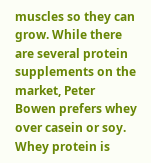muscles so they can grow. While there are several protein supplements on the market, Peter Bowen prefers whey over casein or soy. Whey protein is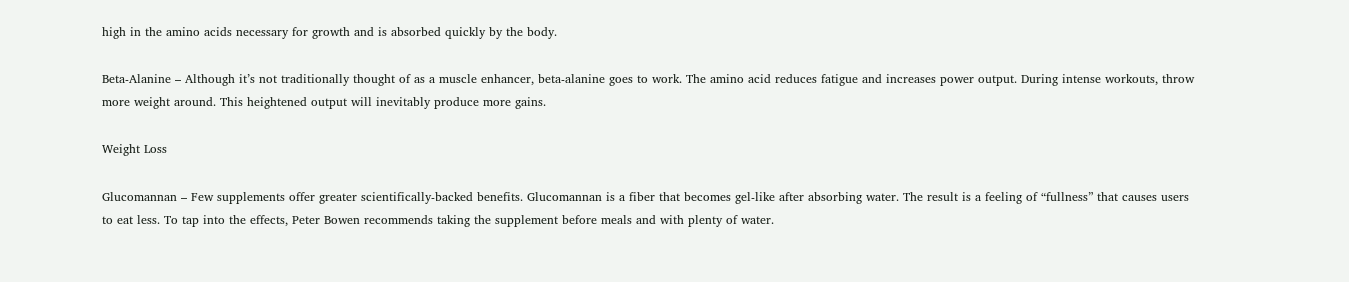high in the amino acids necessary for growth and is absorbed quickly by the body.

Beta-Alanine – Although it’s not traditionally thought of as a muscle enhancer, beta-alanine goes to work. The amino acid reduces fatigue and increases power output. During intense workouts, throw more weight around. This heightened output will inevitably produce more gains.

Weight Loss

Glucomannan – Few supplements offer greater scientifically-backed benefits. Glucomannan is a fiber that becomes gel-like after absorbing water. The result is a feeling of “fullness” that causes users to eat less. To tap into the effects, Peter Bowen recommends taking the supplement before meals and with plenty of water.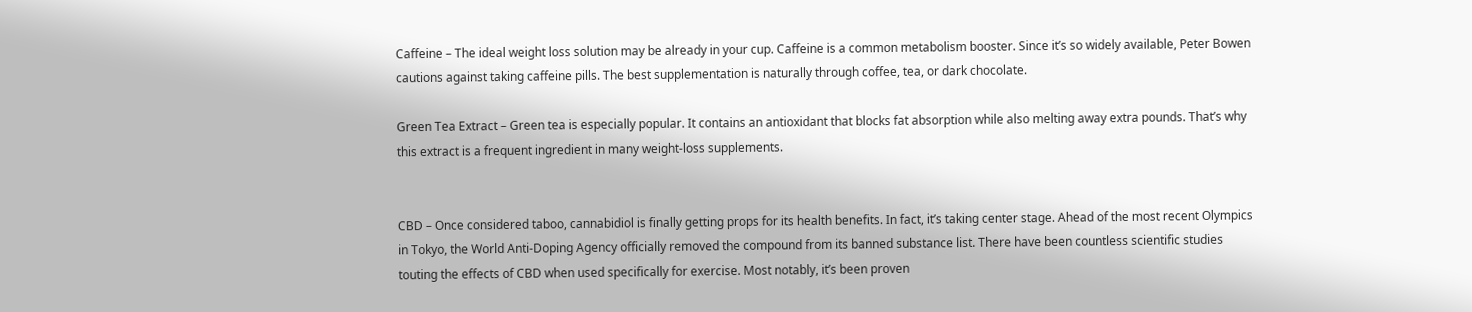Caffeine – The ideal weight loss solution may be already in your cup. Caffeine is a common metabolism booster. Since it’s so widely available, Peter Bowen cautions against taking caffeine pills. The best supplementation is naturally through coffee, tea, or dark chocolate.

Green Tea Extract – Green tea is especially popular. It contains an antioxidant that blocks fat absorption while also melting away extra pounds. That’s why this extract is a frequent ingredient in many weight-loss supplements.


CBD – Once considered taboo, cannabidiol is finally getting props for its health benefits. In fact, it’s taking center stage. Ahead of the most recent Olympics in Tokyo, the World Anti-Doping Agency officially removed the compound from its banned substance list. There have been countless scientific studies touting the effects of CBD when used specifically for exercise. Most notably, it’s been proven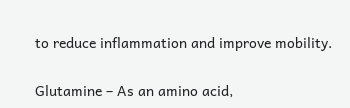to reduce inflammation and improve mobility.

Glutamine – As an amino acid,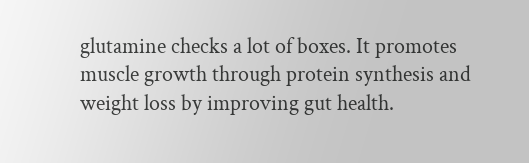glutamine checks a lot of boxes. It promotes muscle growth through protein synthesis and weight loss by improving gut health.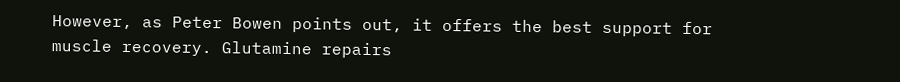However, as Peter Bowen points out, it offers the best support for muscle recovery. Glutamine repairs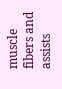muscle fibers and assists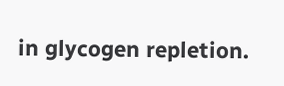in glycogen repletion.